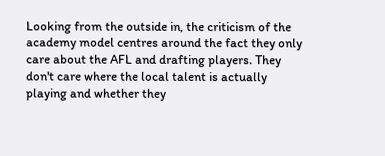Looking from the outside in, the criticism of the academy model centres around the fact they only care about the AFL and drafting players. They don't care where the local talent is actually playing and whether they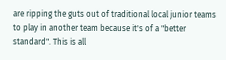are ripping the guts out of traditional local junior teams to play in another team because it's of a "better standard". This is all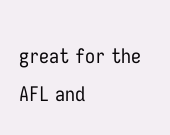great for the AFL and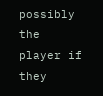possibly the player if they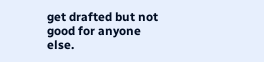get drafted but not good for anyone else.